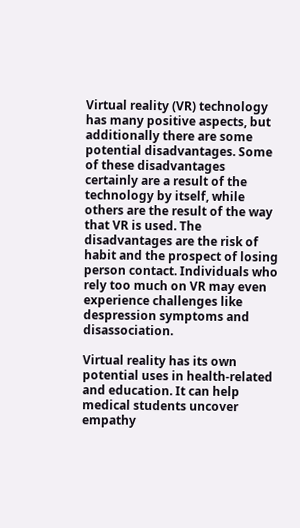Virtual reality (VR) technology has many positive aspects, but additionally there are some potential disadvantages. Some of these disadvantages certainly are a result of the technology by itself, while others are the result of the way that VR is used. The disadvantages are the risk of habit and the prospect of losing person contact. Individuals who rely too much on VR may even experience challenges like despression symptoms and disassociation.

Virtual reality has its own potential uses in health-related and education. It can help medical students uncover empathy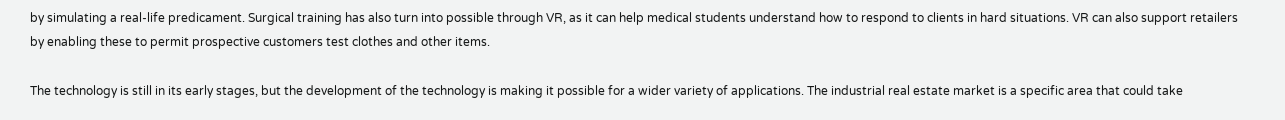by simulating a real-life predicament. Surgical training has also turn into possible through VR, as it can help medical students understand how to respond to clients in hard situations. VR can also support retailers by enabling these to permit prospective customers test clothes and other items.

The technology is still in its early stages, but the development of the technology is making it possible for a wider variety of applications. The industrial real estate market is a specific area that could take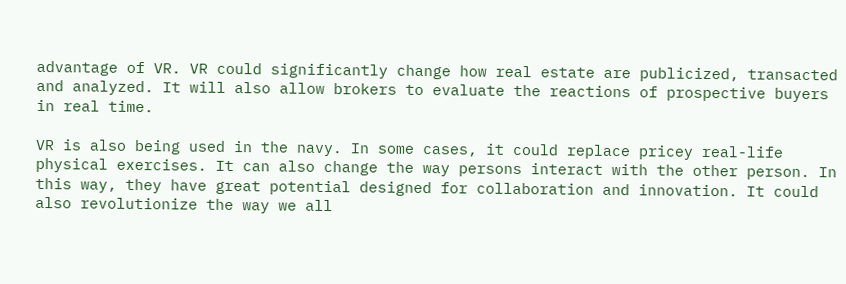advantage of VR. VR could significantly change how real estate are publicized, transacted and analyzed. It will also allow brokers to evaluate the reactions of prospective buyers in real time.

VR is also being used in the navy. In some cases, it could replace pricey real-life physical exercises. It can also change the way persons interact with the other person. In this way, they have great potential designed for collaboration and innovation. It could also revolutionize the way we all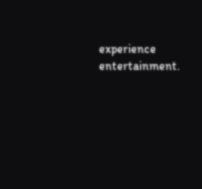experience entertainment.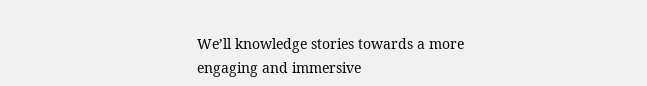We’ll knowledge stories towards a more engaging and immersive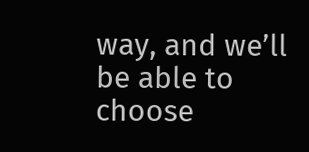way, and we’ll be able to choose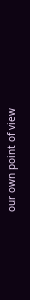our own point of view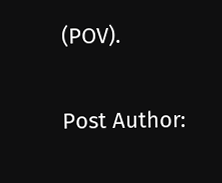(POV).

Post Author: